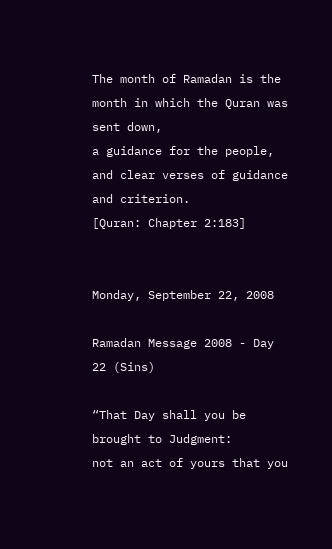The month of Ramadan is the month in which the Quran was sent down,
a guidance for the people, and clear verses of guidance and criterion.
[Quran: Chapter 2:183]


Monday, September 22, 2008

Ramadan Message 2008 - Day 22 (Sins)

“That Day shall you be brought to Judgment:
not an act of yours that you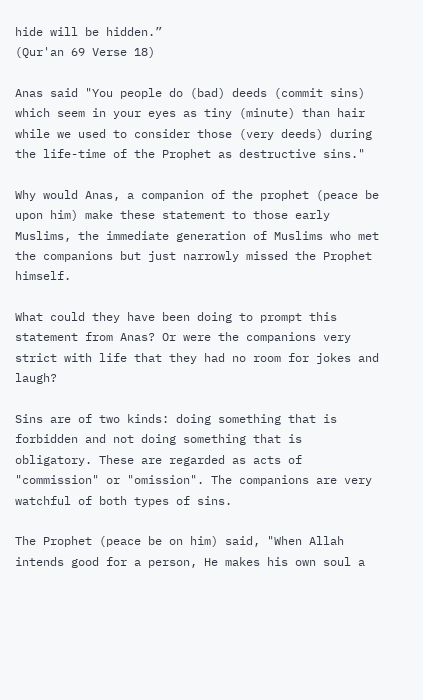hide will be hidden.”
(Qur'an 69 Verse 18)

Anas said "You people do (bad) deeds (commit sins) which seem in your eyes as tiny (minute) than hair while we used to consider those (very deeds) during the life-time of the Prophet as destructive sins."

Why would Anas, a companion of the prophet (peace be upon him) make these statement to those early Muslims, the immediate generation of Muslims who met the companions but just narrowly missed the Prophet himself.

What could they have been doing to prompt this statement from Anas? Or were the companions very strict with life that they had no room for jokes and laugh?

Sins are of two kinds: doing something that is forbidden and not doing something that is obligatory. These are regarded as acts of "commission" or "omission". The companions are very watchful of both types of sins.

The Prophet (peace be on him) said, "When Allah intends good for a person, He makes his own soul a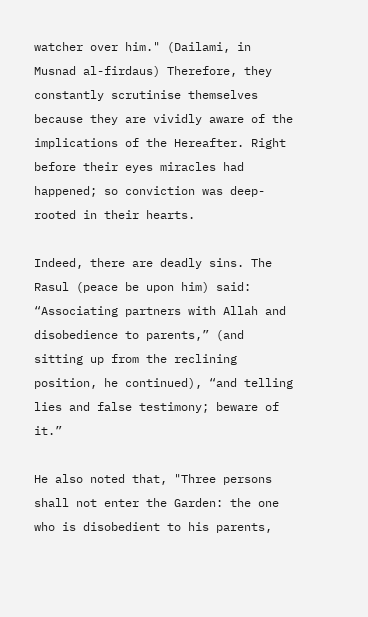watcher over him." (Dailami, in Musnad al-firdaus) Therefore, they constantly scrutinise themselves because they are vividly aware of the implications of the Hereafter. Right before their eyes miracles had happened; so conviction was deep-rooted in their hearts.

Indeed, there are deadly sins. The Rasul (peace be upon him) said: “Associating partners with Allah and disobedience to parents,” (and sitting up from the reclining position, he continued), “and telling lies and false testimony; beware of it.”

He also noted that, "Three persons shall not enter the Garden: the one who is disobedient to his parents,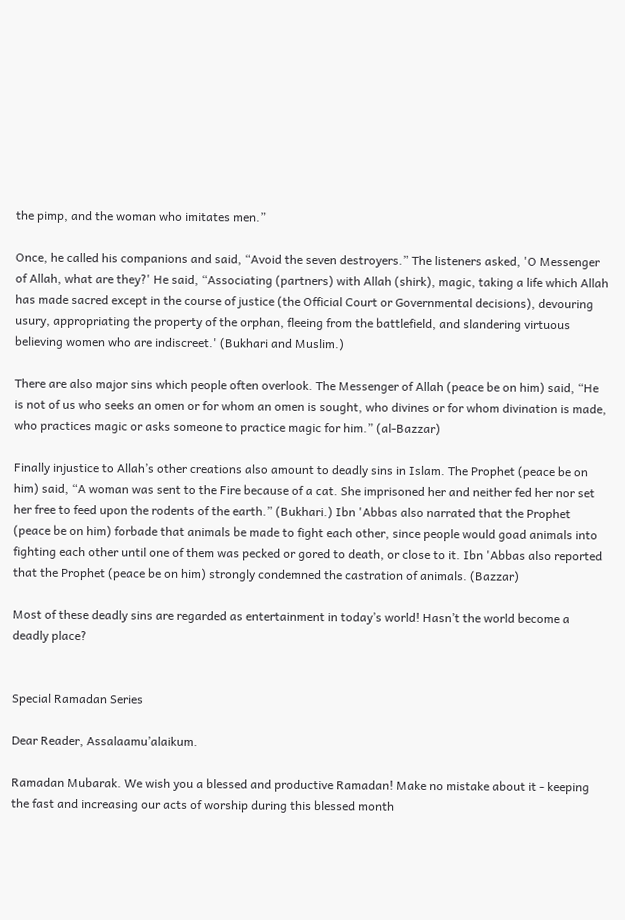the pimp, and the woman who imitates men.”

Once, he called his companions and said, “Avoid the seven destroyers.” The listeners asked, 'O Messenger of Allah, what are they?' He said, “Associating (partners) with Allah (shirk), magic, taking a life which Allah has made sacred except in the course of justice (the Official Court or Governmental decisions), devouring usury, appropriating the property of the orphan, fleeing from the battlefield, and slandering virtuous believing women who are indiscreet.' (Bukhari and Muslim.)

There are also major sins which people often overlook. The Messenger of Allah (peace be on him) said, “He is not of us who seeks an omen or for whom an omen is sought, who divines or for whom divination is made, who practices magic or asks someone to practice magic for him.” (al-Bazzar)

Finally injustice to Allah’s other creations also amount to deadly sins in Islam. The Prophet (peace be on him) said, “A woman was sent to the Fire because of a cat. She imprisoned her and neither fed her nor set her free to feed upon the rodents of the earth.” (Bukhari.) Ibn 'Abbas also narrated that the Prophet (peace be on him) forbade that animals be made to fight each other, since people would goad animals into fighting each other until one of them was pecked or gored to death, or close to it. Ibn 'Abbas also reported that the Prophet (peace be on him) strongly condemned the castration of animals. (Bazzar)

Most of these deadly sins are regarded as entertainment in today’s world! Hasn’t the world become a deadly place?


Special Ramadan Series

Dear Reader, Assalaamu’alaikum.

Ramadan Mubarak. We wish you a blessed and productive Ramadan! Make no mistake about it - keeping the fast and increasing our acts of worship during this blessed month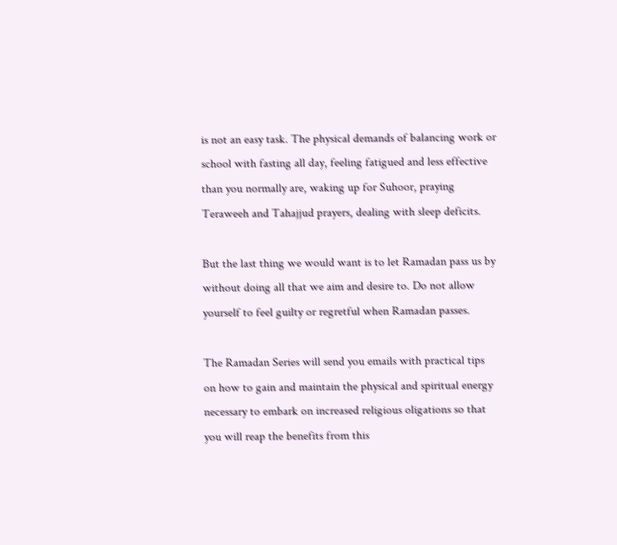is not an easy task. The physical demands of balancing work or school with fasting all day, feeling fatigued and less effective than you normally are, waking up for Suhoor, praying Teraweeh and Tahajjud prayers, dealing with sleep deficits.

But the last thing we would want is to let Ramadan pass us by without doing all that we aim and desire to. Do not allow yourself to feel guilty or regretful when Ramadan passes.

The Ramadan Series will send you emails with practical tips on how to gain and maintain the physical and spiritual energy necessary to embark on increased religious oligations so that you will reap the benefits from this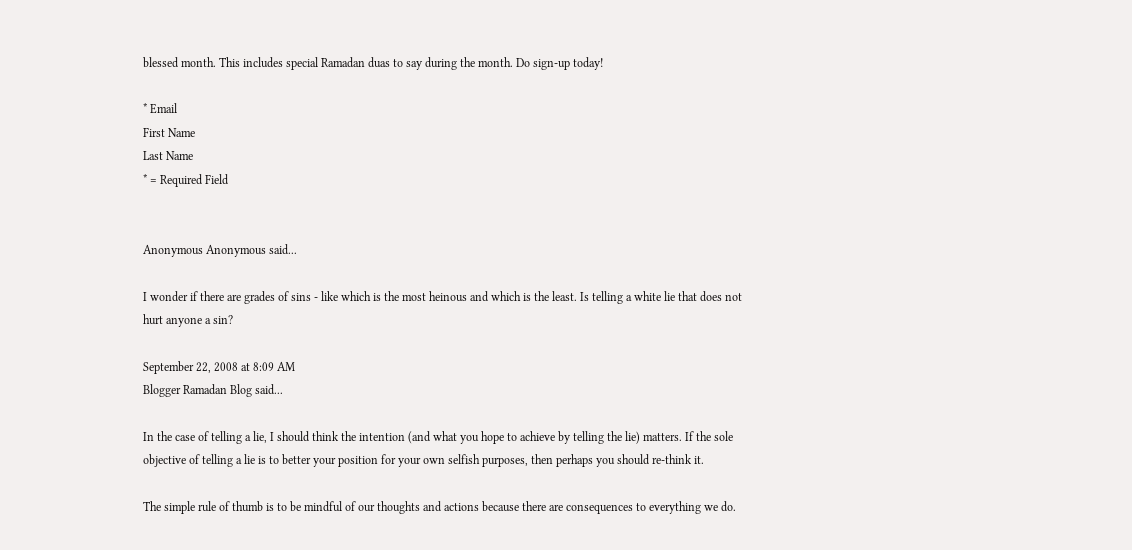blessed month. This includes special Ramadan duas to say during the month. Do sign-up today!

* Email
First Name
Last Name
* = Required Field


Anonymous Anonymous said...

I wonder if there are grades of sins - like which is the most heinous and which is the least. Is telling a white lie that does not hurt anyone a sin?

September 22, 2008 at 8:09 AM
Blogger Ramadan Blog said...

In the case of telling a lie, I should think the intention (and what you hope to achieve by telling the lie) matters. If the sole objective of telling a lie is to better your position for your own selfish purposes, then perhaps you should re-think it.

The simple rule of thumb is to be mindful of our thoughts and actions because there are consequences to everything we do.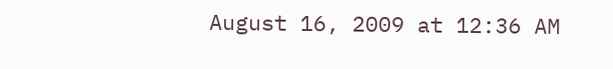August 16, 2009 at 12:36 AM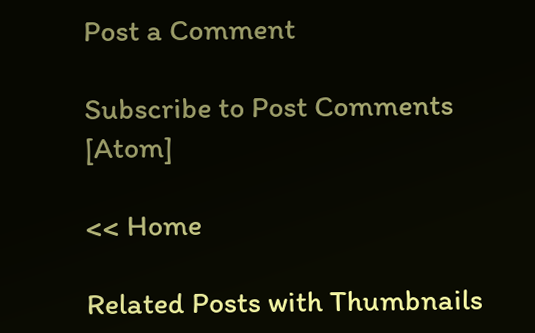Post a Comment

Subscribe to Post Comments [Atom]

<< Home

Related Posts with Thumbnails